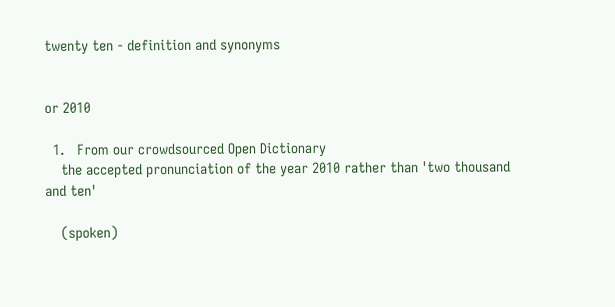twenty ten - definition and synonyms


or 2010

  1.   From our crowdsourced Open Dictionary
    the accepted pronunciation of the year 2010 rather than 'two thousand and ten'

    (spoken)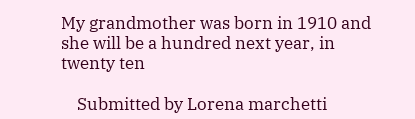My grandmother was born in 1910 and she will be a hundred next year, in twenty ten

    Submitted by Lorena marchetti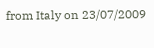from Italy on 23/07/2009